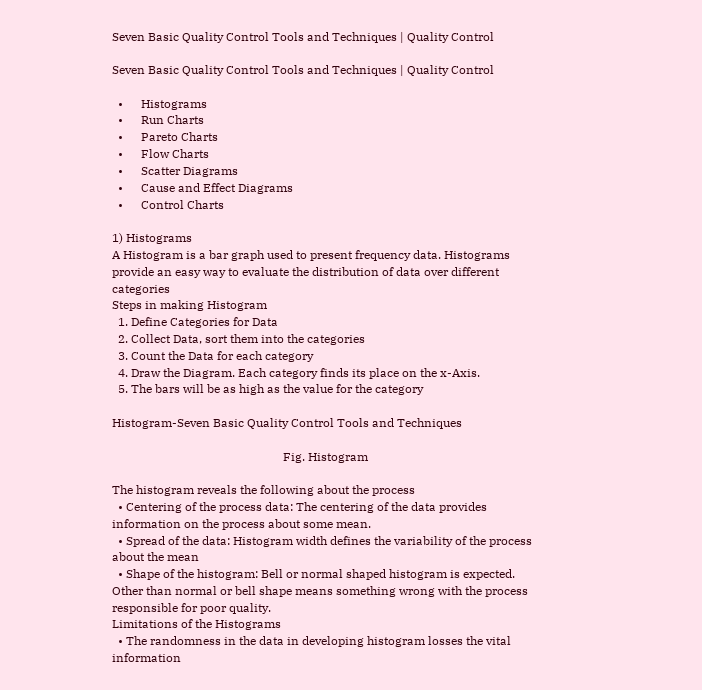Seven Basic Quality Control Tools and Techniques | Quality Control

Seven Basic Quality Control Tools and Techniques | Quality Control

  •      Histograms
  •      Run Charts
  •      Pareto Charts
  •      Flow Charts
  •      Scatter Diagrams
  •      Cause and Effect Diagrams
  •      Control Charts

1) Histograms
A Histogram is a bar graph used to present frequency data. Histograms provide an easy way to evaluate the distribution of data over different categories
Steps in making Histogram
  1. Define Categories for Data
  2. Collect Data, sort them into the categories
  3. Count the Data for each category
  4. Draw the Diagram. Each category finds its place on the x-Axis.
  5. The bars will be as high as the value for the category

Histogram-Seven Basic Quality Control Tools and Techniques

                                                         Fig. Histogram

The histogram reveals the following about the process
  • Centering of the process data: The centering of the data provides information on the process about some mean.
  • Spread of the data: Histogram width defines the variability of the process about the mean
  • Shape of the histogram: Bell or normal shaped histogram is expected. Other than normal or bell shape means something wrong with the process responsible for poor quality.
Limitations of the Histograms
  • The randomness in the data in developing histogram losses the vital information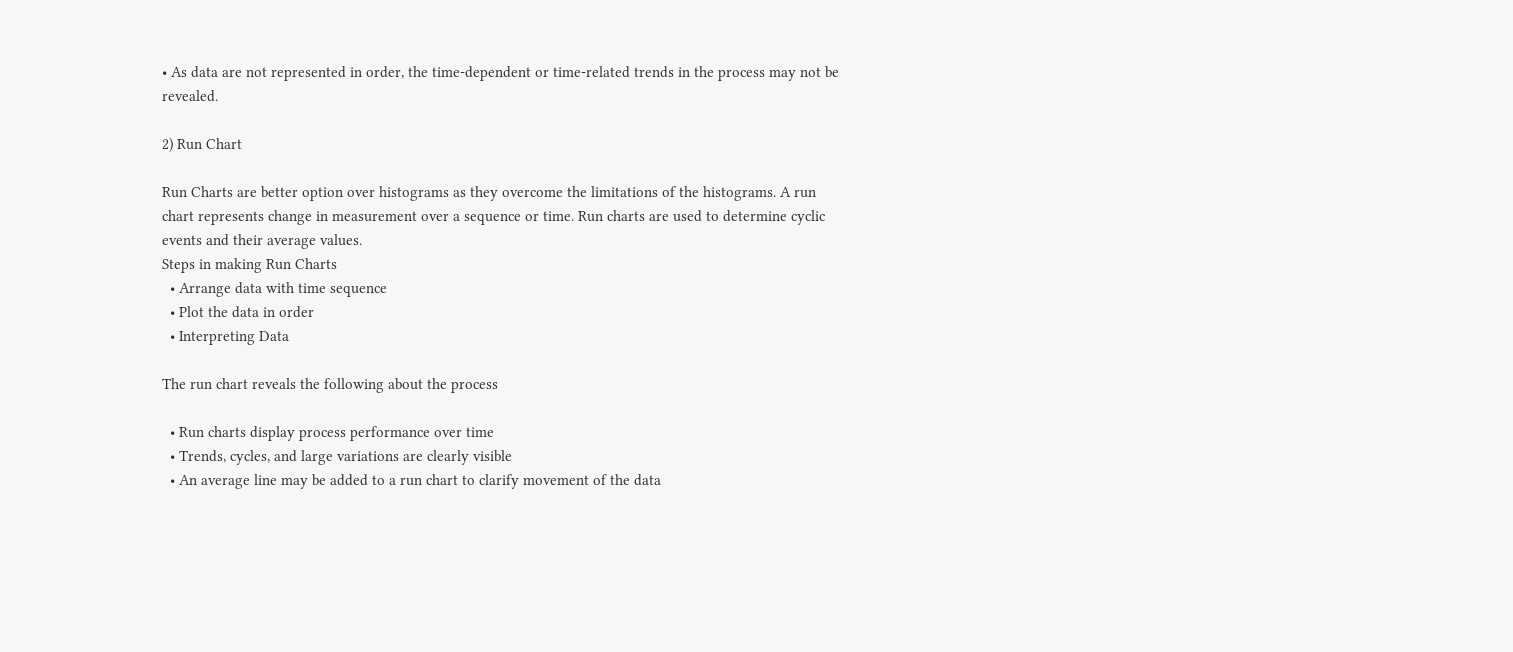• As data are not represented in order, the time-dependent or time-related trends in the process may not be revealed.

2) Run Chart

Run Charts are better option over histograms as they overcome the limitations of the histograms. A run chart represents change in measurement over a sequence or time. Run charts are used to determine cyclic events and their average values.
Steps in making Run Charts
  • Arrange data with time sequence
  • Plot the data in order
  • Interpreting Data

The run chart reveals the following about the process

  • Run charts display process performance over time
  • Trends, cycles, and large variations are clearly visible
  • An average line may be added to a run chart to clarify movement of the data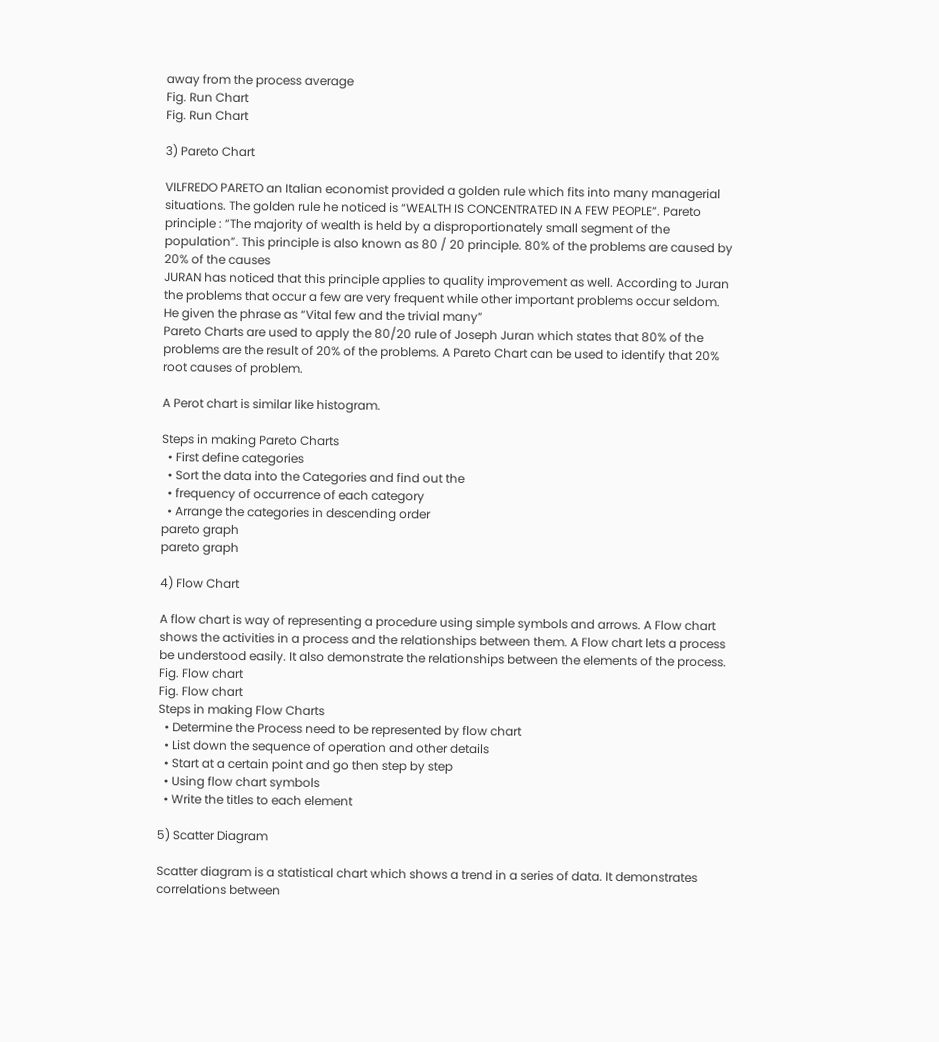away from the process average
Fig. Run Chart
Fig. Run Chart

3) Pareto Chart

VILFREDO PARETO an Italian economist provided a golden rule which fits into many managerial situations. The golden rule he noticed is “WEALTH IS CONCENTRATED IN A FEW PEOPLE”. Pareto principle : “The majority of wealth is held by a disproportionately small segment of the population”. This principle is also known as 80 / 20 principle. 80% of the problems are caused by 20% of the causes
JURAN has noticed that this principle applies to quality improvement as well. According to Juran the problems that occur a few are very frequent while other important problems occur seldom. He given the phrase as “Vital few and the trivial many”
Pareto Charts are used to apply the 80/20 rule of Joseph Juran which states that 80% of the problems are the result of 20% of the problems. A Pareto Chart can be used to identify that 20% root causes of problem.

A Perot chart is similar like histogram.

Steps in making Pareto Charts
  • First define categories
  • Sort the data into the Categories and find out the
  • frequency of occurrence of each category
  • Arrange the categories in descending order
pareto graph
pareto graph

4) Flow Chart

A flow chart is way of representing a procedure using simple symbols and arrows. A Flow chart shows the activities in a process and the relationships between them. A Flow chart lets a process be understood easily. It also demonstrate the relationships between the elements of the process.
Fig. Flow chart
Fig. Flow chart
Steps in making Flow Charts
  • Determine the Process need to be represented by flow chart
  • List down the sequence of operation and other details
  • Start at a certain point and go then step by step
  • Using flow chart symbols
  • Write the titles to each element

5) Scatter Diagram

Scatter diagram is a statistical chart which shows a trend in a series of data. It demonstrates correlations between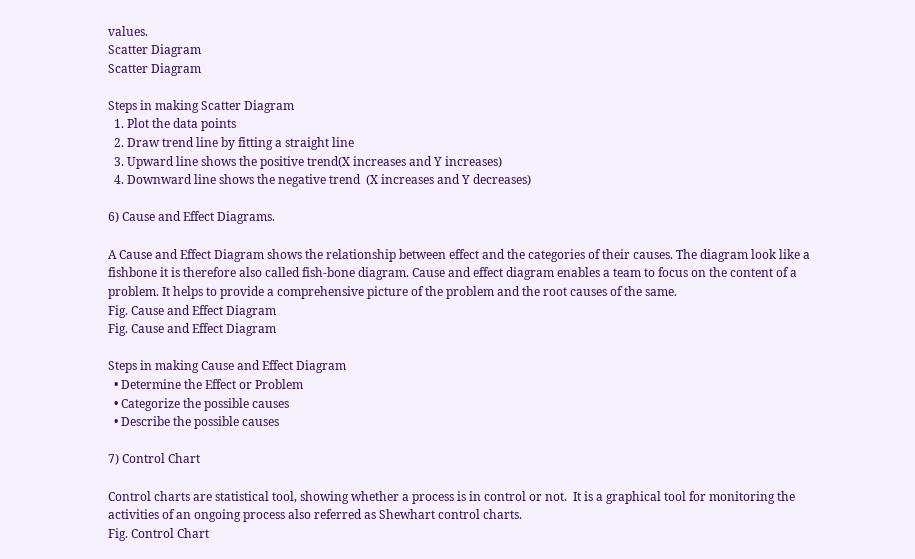values.
Scatter Diagram
Scatter Diagram

Steps in making Scatter Diagram
  1. Plot the data points
  2. Draw trend line by fitting a straight line
  3. Upward line shows the positive trend(X increases and Y increases)
  4. Downward line shows the negative trend  (X increases and Y decreases)

6) Cause and Effect Diagrams.

A Cause and Effect Diagram shows the relationship between effect and the categories of their causes. The diagram look like a fishbone it is therefore also called fish-bone diagram. Cause and effect diagram enables a team to focus on the content of a problem. It helps to provide a comprehensive picture of the problem and the root causes of the same.
Fig. Cause and Effect Diagram
Fig. Cause and Effect Diagram

Steps in making Cause and Effect Diagram
  • Determine the Effect or Problem
  • Categorize the possible causes
  • Describe the possible causes

7) Control Chart

Control charts are statistical tool, showing whether a process is in control or not.  It is a graphical tool for monitoring the activities of an ongoing process also referred as Shewhart control charts.
Fig. Control Chart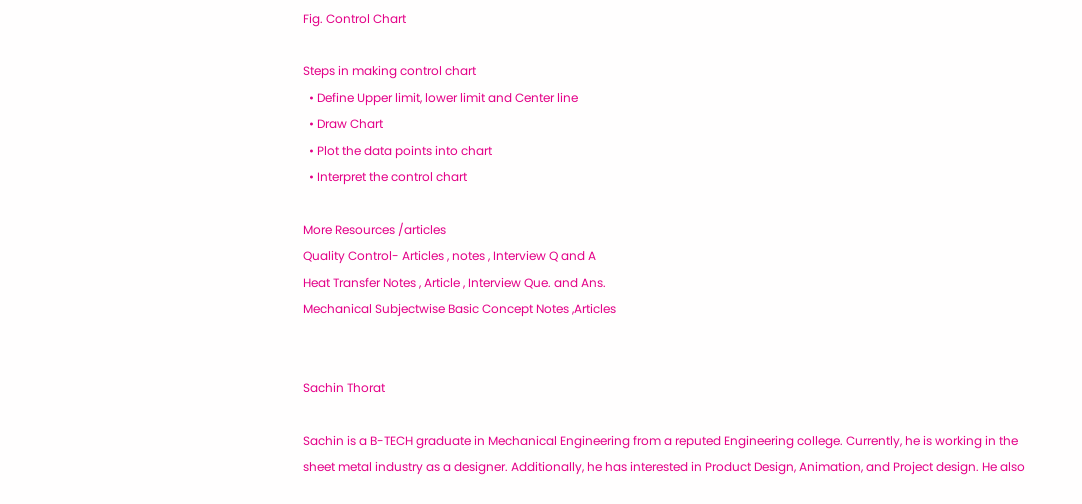Fig. Control Chart

Steps in making control chart
  • Define Upper limit, lower limit and Center line
  • Draw Chart
  • Plot the data points into chart
  • Interpret the control chart

More Resources /articles
Quality Control- Articles , notes , Interview Q and A
Heat Transfer Notes , Article , Interview Que. and Ans.
Mechanical Subjectwise Basic Concept Notes ,Articles


Sachin Thorat

Sachin is a B-TECH graduate in Mechanical Engineering from a reputed Engineering college. Currently, he is working in the sheet metal industry as a designer. Additionally, he has interested in Product Design, Animation, and Project design. He also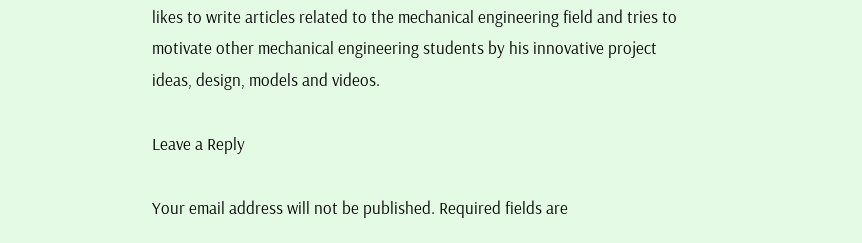likes to write articles related to the mechanical engineering field and tries to motivate other mechanical engineering students by his innovative project ideas, design, models and videos.

Leave a Reply

Your email address will not be published. Required fields are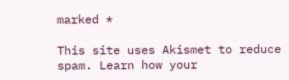marked *

This site uses Akismet to reduce spam. Learn how your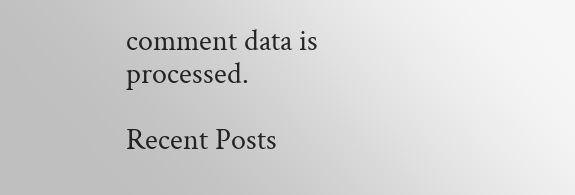comment data is processed.

Recent Posts